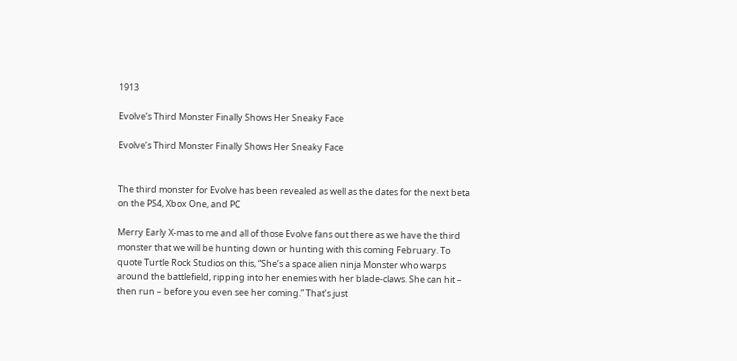1913

Evolve’s Third Monster Finally Shows Her Sneaky Face

Evolve’s Third Monster Finally Shows Her Sneaky Face


The third monster for Evolve has been revealed as well as the dates for the next beta on the PS4, Xbox One, and PC

Merry Early X-mas to me and all of those Evolve fans out there as we have the third monster that we will be hunting down or hunting with this coming February. To quote Turtle Rock Studios on this, “She’s a space alien ninja Monster who warps around the battlefield, ripping into her enemies with her blade-claws. She can hit – then run – before you even see her coming.” That’s just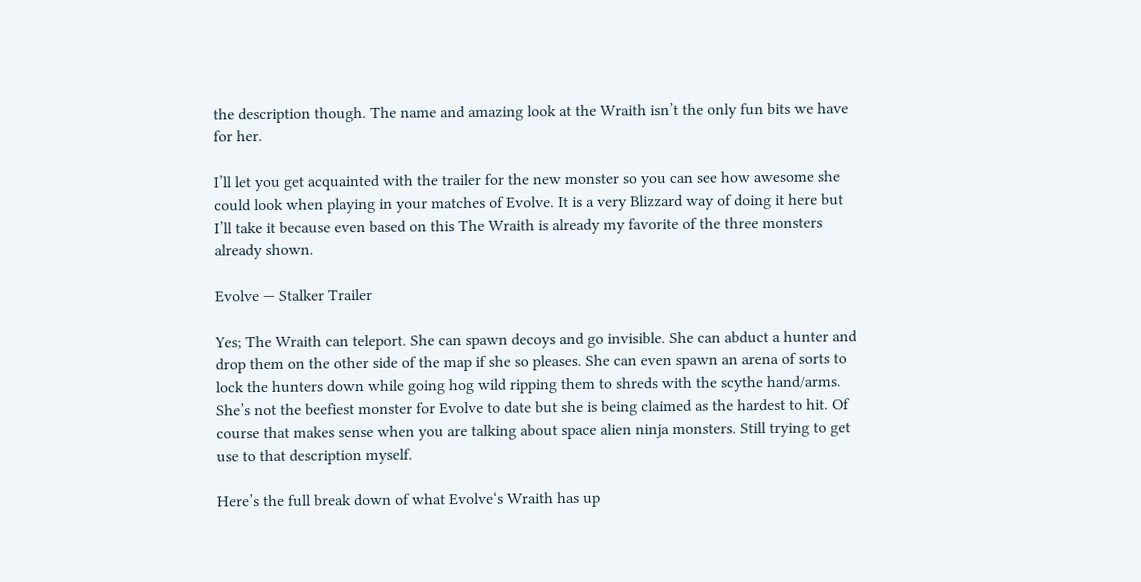the description though. The name and amazing look at the Wraith isn’t the only fun bits we have for her.

I’ll let you get acquainted with the trailer for the new monster so you can see how awesome she could look when playing in your matches of Evolve. It is a very Blizzard way of doing it here but I’ll take it because even based on this The Wraith is already my favorite of the three monsters already shown.

Evolve — Stalker Trailer

Yes; The Wraith can teleport. She can spawn decoys and go invisible. She can abduct a hunter and drop them on the other side of the map if she so pleases. She can even spawn an arena of sorts to lock the hunters down while going hog wild ripping them to shreds with the scythe hand/arms. She’s not the beefiest monster for Evolve to date but she is being claimed as the hardest to hit. Of course that makes sense when you are talking about space alien ninja monsters. Still trying to get use to that description myself.

Here’s the full break down of what Evolve‘s Wraith has up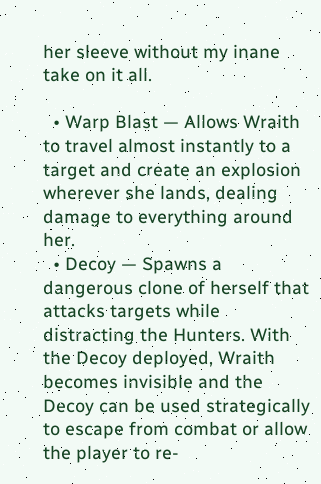her sleeve without my inane take on it all.

  • Warp Blast — Allows Wraith to travel almost instantly to a target and create an explosion wherever she lands, dealing damage to everything around her.
  • Decoy — Spawns a dangerous clone of herself that attacks targets while distracting the Hunters. With the Decoy deployed, Wraith becomes invisible and the Decoy can be used strategically to escape from combat or allow the player to re-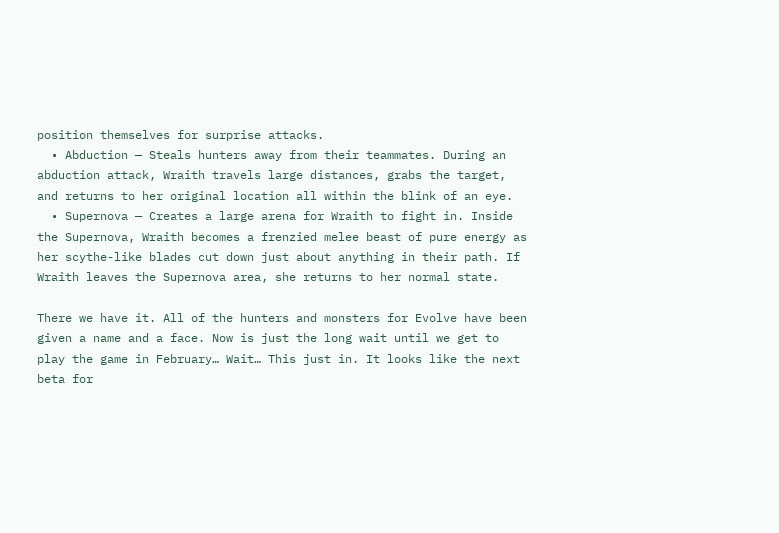position themselves for surprise attacks.
  • Abduction — Steals hunters away from their teammates. During an abduction attack, Wraith travels large distances, grabs the target, and returns to her original location all within the blink of an eye.
  • Supernova — Creates a large arena for Wraith to fight in. Inside the Supernova, Wraith becomes a frenzied melee beast of pure energy as her scythe-like blades cut down just about anything in their path. If Wraith leaves the Supernova area, she returns to her normal state.

There we have it. All of the hunters and monsters for Evolve have been given a name and a face. Now is just the long wait until we get to play the game in February… Wait… This just in. It looks like the next beta for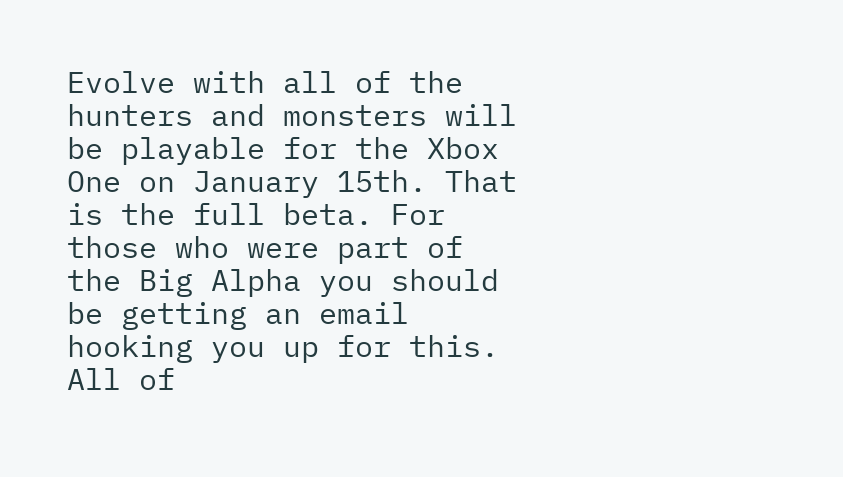Evolve with all of the hunters and monsters will be playable for the Xbox One on January 15th. That is the full beta. For those who were part of the Big Alpha you should be getting an email hooking you up for this. All of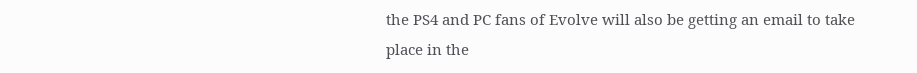the PS4 and PC fans of Evolve will also be getting an email to take place in the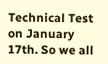Technical Test on January 17th. So we all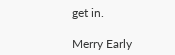get in.

Merry Early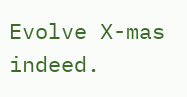Evolve X-mas indeed.